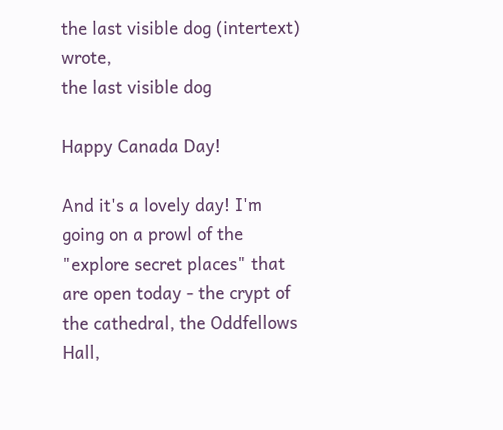the last visible dog (intertext) wrote,
the last visible dog

Happy Canada Day!

And it's a lovely day! I'm going on a prowl of the "explore secret places" that are open today - the crypt of the cathedral, the Oddfellows Hall,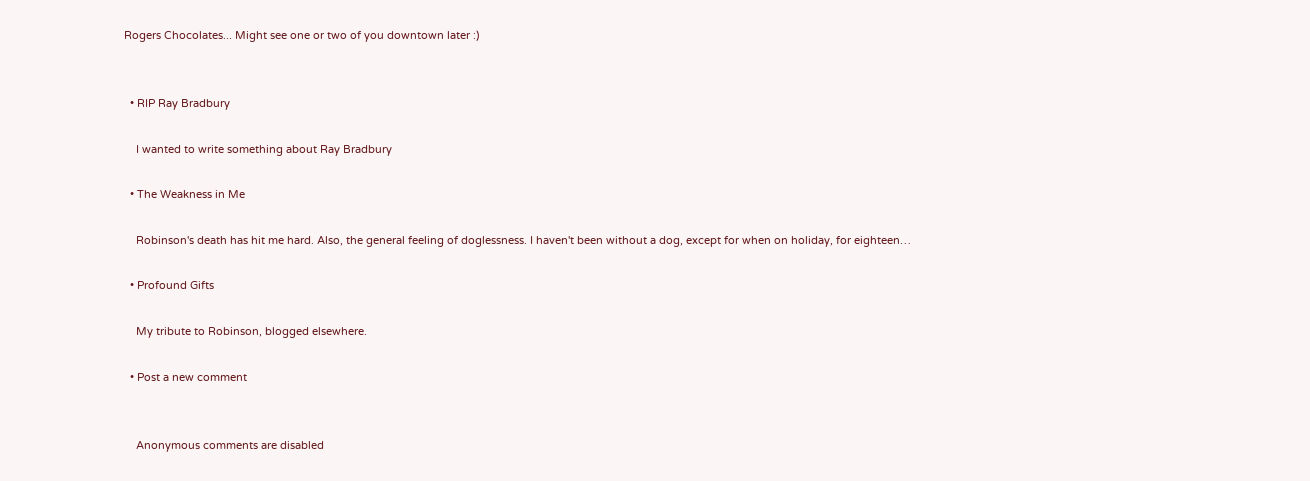Rogers Chocolates... Might see one or two of you downtown later :)


  • RIP Ray Bradbury

    I wanted to write something about Ray Bradbury

  • The Weakness in Me

    Robinson's death has hit me hard. Also, the general feeling of doglessness. I haven't been without a dog, except for when on holiday, for eighteen…

  • Profound Gifts

    My tribute to Robinson, blogged elsewhere.

  • Post a new comment


    Anonymous comments are disabled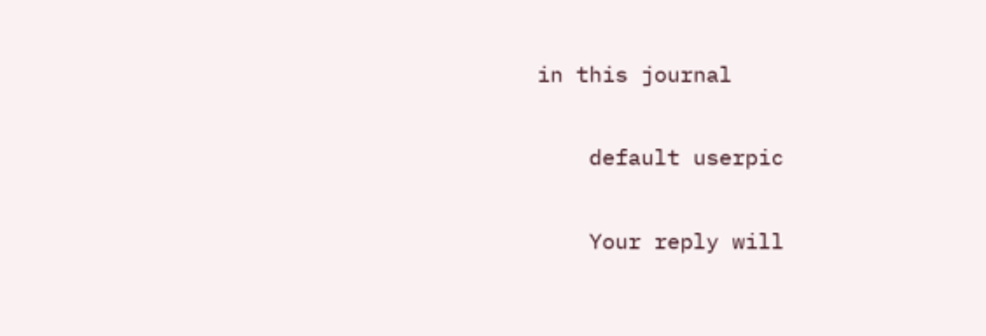in this journal

    default userpic

    Your reply will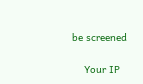be screened

    Your IP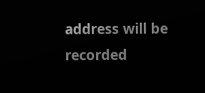address will be recorded